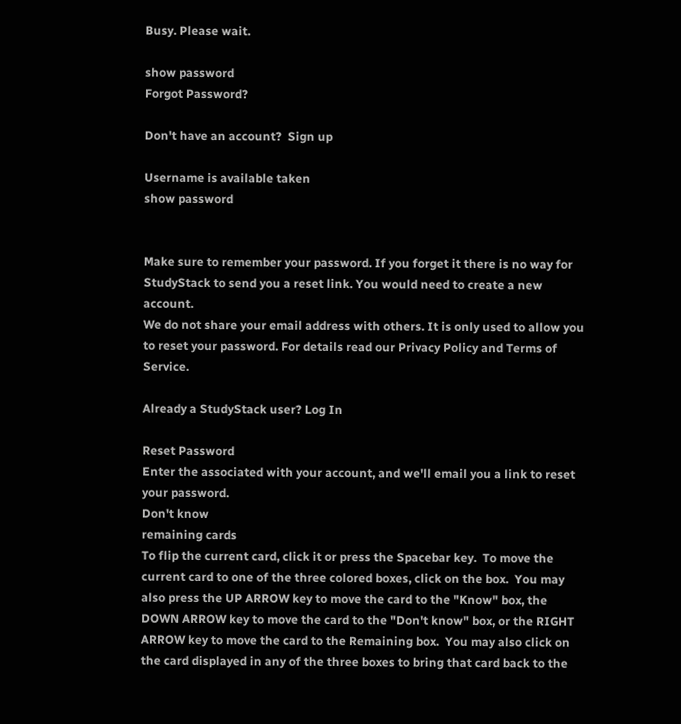Busy. Please wait.

show password
Forgot Password?

Don't have an account?  Sign up

Username is available taken
show password


Make sure to remember your password. If you forget it there is no way for StudyStack to send you a reset link. You would need to create a new account.
We do not share your email address with others. It is only used to allow you to reset your password. For details read our Privacy Policy and Terms of Service.

Already a StudyStack user? Log In

Reset Password
Enter the associated with your account, and we'll email you a link to reset your password.
Don't know
remaining cards
To flip the current card, click it or press the Spacebar key.  To move the current card to one of the three colored boxes, click on the box.  You may also press the UP ARROW key to move the card to the "Know" box, the DOWN ARROW key to move the card to the "Don't know" box, or the RIGHT ARROW key to move the card to the Remaining box.  You may also click on the card displayed in any of the three boxes to bring that card back to the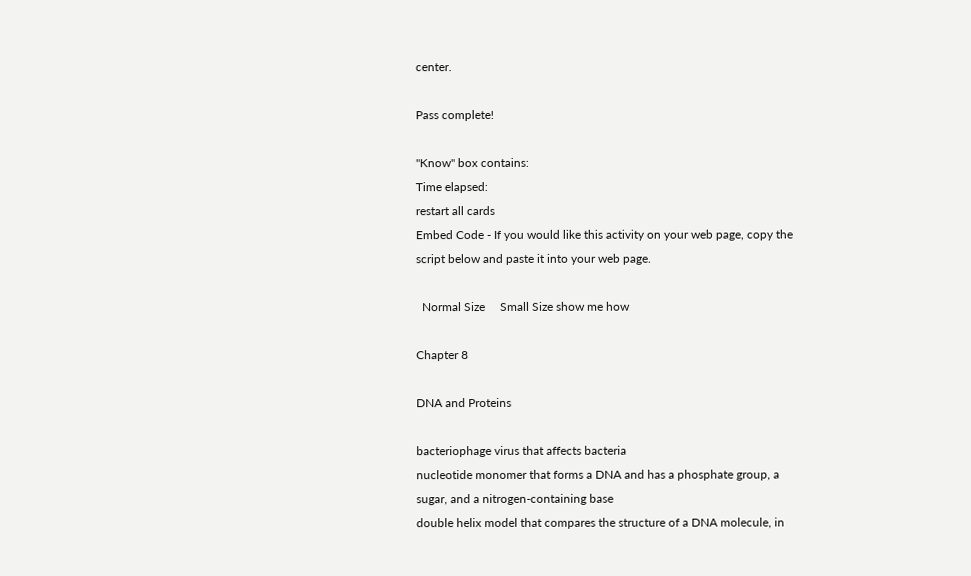center.

Pass complete!

"Know" box contains:
Time elapsed:
restart all cards
Embed Code - If you would like this activity on your web page, copy the script below and paste it into your web page.

  Normal Size     Small Size show me how

Chapter 8

DNA and Proteins

bacteriophage virus that affects bacteria
nucleotide monomer that forms a DNA and has a phosphate group, a sugar, and a nitrogen-containing base
double helix model that compares the structure of a DNA molecule, in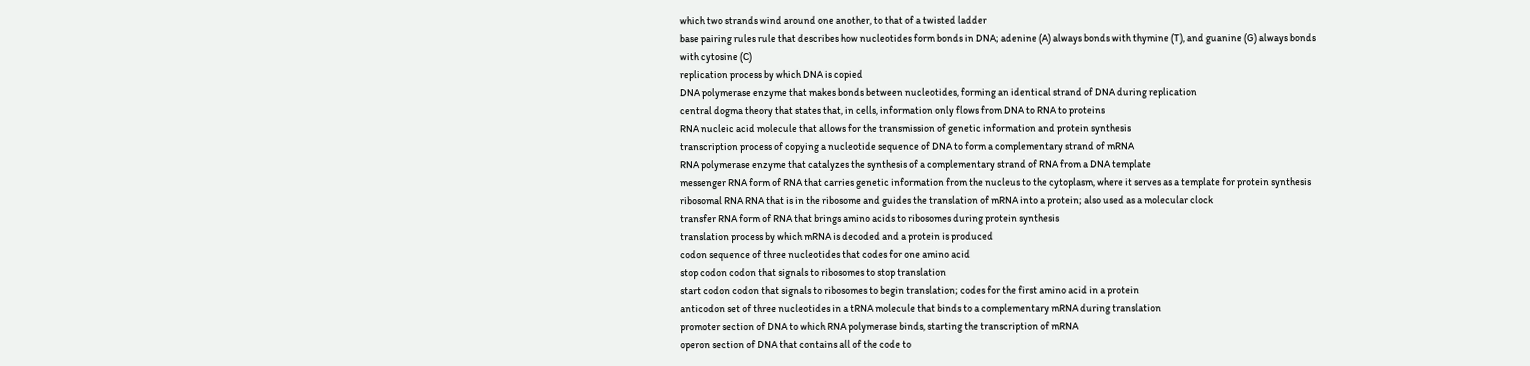which two strands wind around one another, to that of a twisted ladder
base pairing rules rule that describes how nucleotides form bonds in DNA; adenine (A) always bonds with thymine (T), and guanine (G) always bonds with cytosine (C)
replication process by which DNA is copied
DNA polymerase enzyme that makes bonds between nucleotides, forming an identical strand of DNA during replication
central dogma theory that states that, in cells, information only flows from DNA to RNA to proteins
RNA nucleic acid molecule that allows for the transmission of genetic information and protein synthesis
transcription process of copying a nucleotide sequence of DNA to form a complementary strand of mRNA
RNA polymerase enzyme that catalyzes the synthesis of a complementary strand of RNA from a DNA template
messenger RNA form of RNA that carries genetic information from the nucleus to the cytoplasm, where it serves as a template for protein synthesis
ribosomal RNA RNA that is in the ribosome and guides the translation of mRNA into a protein; also used as a molecular clock
transfer RNA form of RNA that brings amino acids to ribosomes during protein synthesis
translation process by which mRNA is decoded and a protein is produced
codon sequence of three nucleotides that codes for one amino acid
stop codon codon that signals to ribosomes to stop translation
start codon codon that signals to ribosomes to begin translation; codes for the first amino acid in a protein
anticodon set of three nucleotides in a tRNA molecule that binds to a complementary mRNA during translation
promoter section of DNA to which RNA polymerase binds, starting the transcription of mRNA
operon section of DNA that contains all of the code to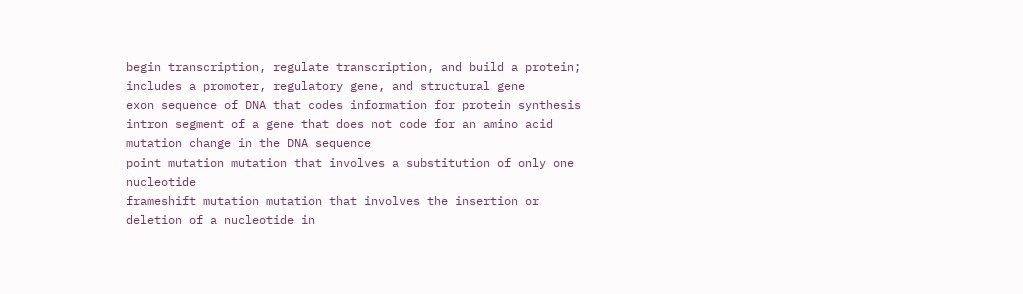begin transcription, regulate transcription, and build a protein; includes a promoter, regulatory gene, and structural gene
exon sequence of DNA that codes information for protein synthesis
intron segment of a gene that does not code for an amino acid
mutation change in the DNA sequence
point mutation mutation that involves a substitution of only one nucleotide
frameshift mutation mutation that involves the insertion or deletion of a nucleotide in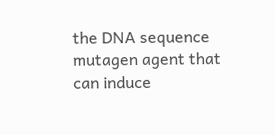the DNA sequence
mutagen agent that can induce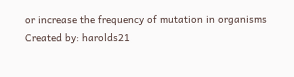or increase the frequency of mutation in organisms
Created by: harolds21